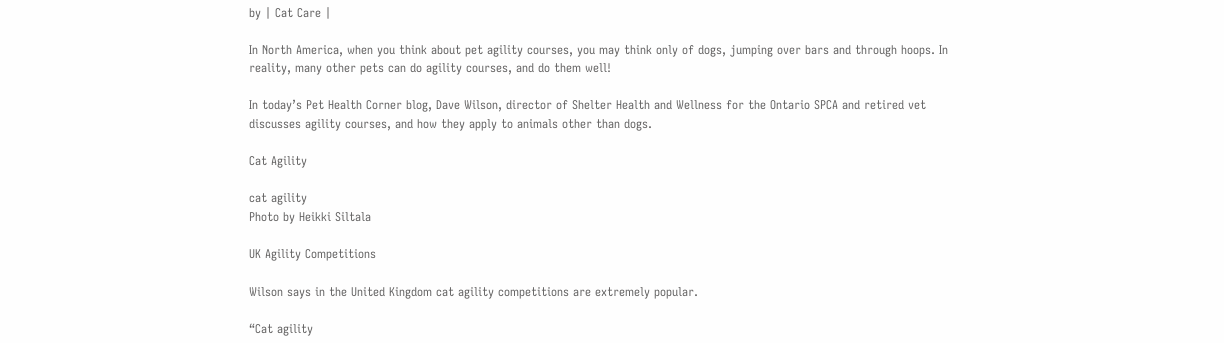by | Cat Care |

In North America, when you think about pet agility courses, you may think only of dogs, jumping over bars and through hoops. In reality, many other pets can do agility courses, and do them well!

In today’s Pet Health Corner blog, Dave Wilson, director of Shelter Health and Wellness for the Ontario SPCA and retired vet discusses agility courses, and how they apply to animals other than dogs.

Cat Agility

cat agility
Photo by Heikki Siltala

UK Agility Competitions

Wilson says in the United Kingdom cat agility competitions are extremely popular.

“Cat agility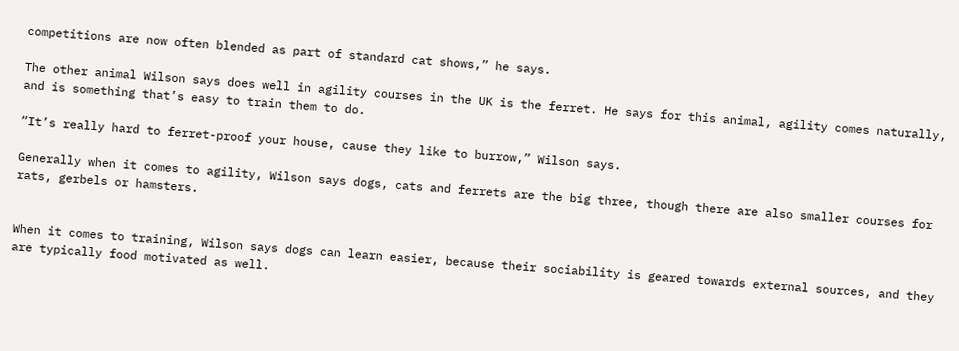competitions are now often blended as part of standard cat shows,” he says.

The other animal Wilson says does well in agility courses in the UK is the ferret. He says for this animal, agility comes naturally, and is something that’s easy to train them to do.

“It’s really hard to ferret-proof your house, cause they like to burrow,” Wilson says.

Generally when it comes to agility, Wilson says dogs, cats and ferrets are the big three, though there are also smaller courses for rats, gerbels or hamsters.


When it comes to training, Wilson says dogs can learn easier, because their sociability is geared towards external sources, and they are typically food motivated as well.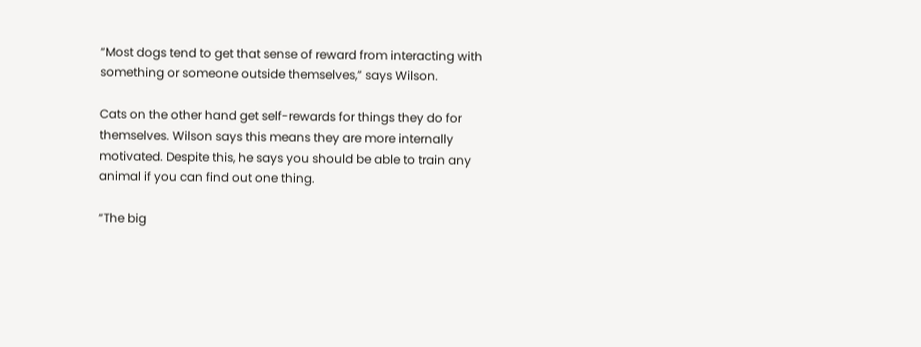“Most dogs tend to get that sense of reward from interacting with something or someone outside themselves,” says Wilson.

Cats on the other hand get self-rewards for things they do for themselves. Wilson says this means they are more internally motivated. Despite this, he says you should be able to train any animal if you can find out one thing.

“The big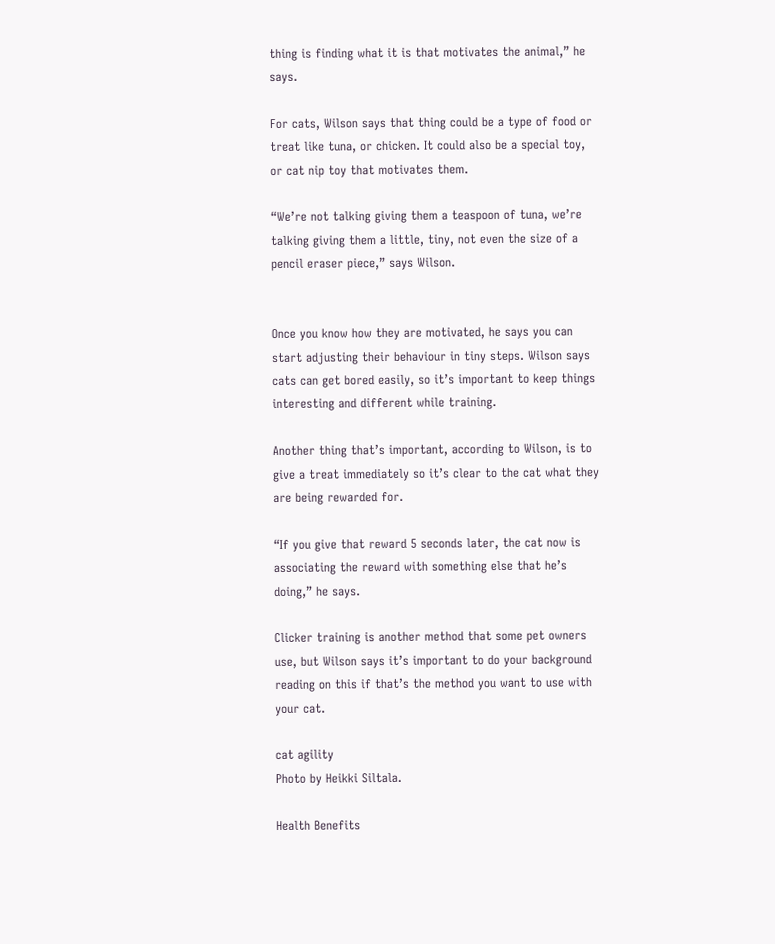thing is finding what it is that motivates the animal,” he says.

For cats, Wilson says that thing could be a type of food or treat like tuna, or chicken. It could also be a special toy, or cat nip toy that motivates them.

“We’re not talking giving them a teaspoon of tuna, we’re talking giving them a little, tiny, not even the size of a pencil eraser piece,” says Wilson.


Once you know how they are motivated, he says you can start adjusting their behaviour in tiny steps. Wilson says cats can get bored easily, so it’s important to keep things interesting and different while training.

Another thing that’s important, according to Wilson, is to give a treat immediately so it’s clear to the cat what they are being rewarded for.

“If you give that reward 5 seconds later, the cat now is associating the reward with something else that he’s doing,” he says.

Clicker training is another method that some pet owners use, but Wilson says it’s important to do your background reading on this if that’s the method you want to use with your cat.

cat agility
Photo by Heikki Siltala.

Health Benefits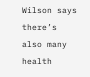Wilson says there’s also many health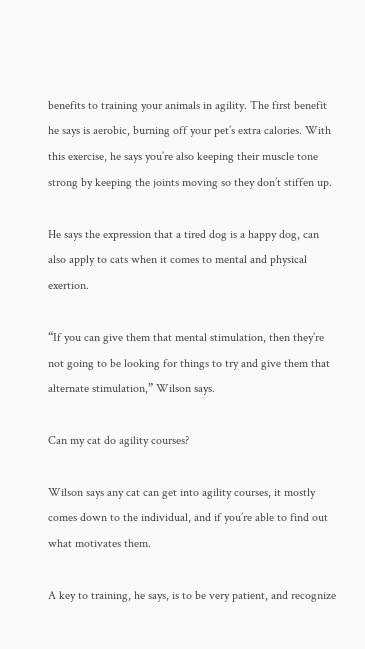benefits to training your animals in agility. The first benefit he says is aerobic, burning off your pet’s extra calories. With this exercise, he says you’re also keeping their muscle tone strong by keeping the joints moving so they don’t stiffen up.

He says the expression that a tired dog is a happy dog, can also apply to cats when it comes to mental and physical exertion.

“If you can give them that mental stimulation, then they’re not going to be looking for things to try and give them that alternate stimulation,” Wilson says.

Can my cat do agility courses?

Wilson says any cat can get into agility courses, it mostly comes down to the individual, and if you’re able to find out what motivates them.

A key to training, he says, is to be very patient, and recognize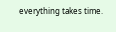everything takes time.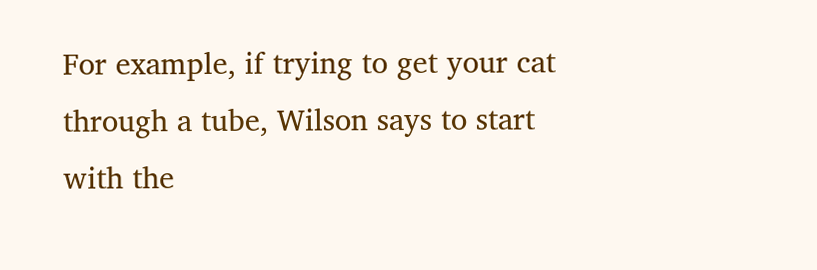For example, if trying to get your cat through a tube, Wilson says to start with the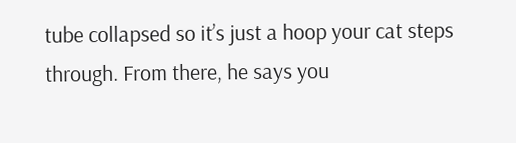tube collapsed so it’s just a hoop your cat steps through. From there, he says you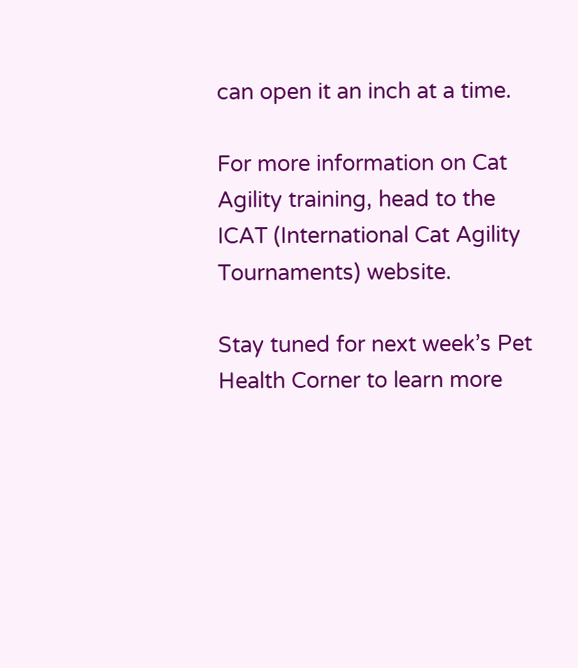can open it an inch at a time.

For more information on Cat Agility training, head to the ICAT (International Cat Agility Tournaments) website.

Stay tuned for next week’s Pet Health Corner to learn more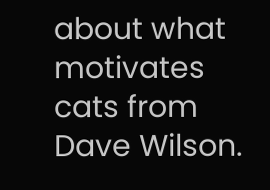about what motivates cats from Dave Wilson.